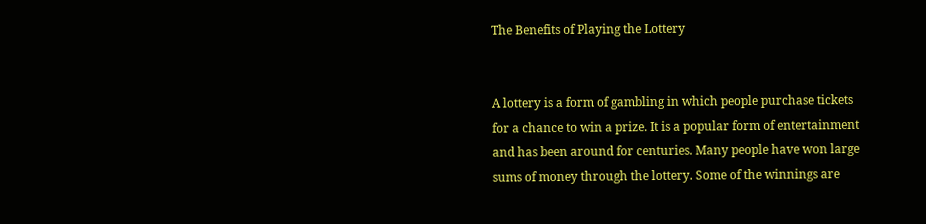The Benefits of Playing the Lottery


A lottery is a form of gambling in which people purchase tickets for a chance to win a prize. It is a popular form of entertainment and has been around for centuries. Many people have won large sums of money through the lottery. Some of the winnings are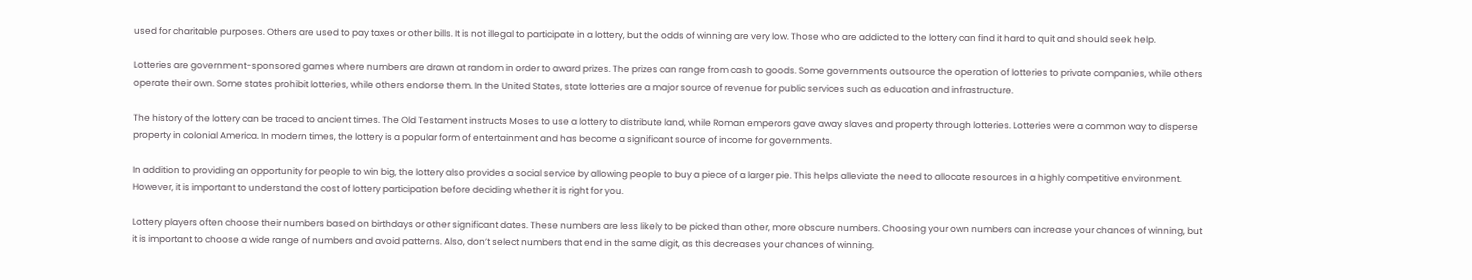used for charitable purposes. Others are used to pay taxes or other bills. It is not illegal to participate in a lottery, but the odds of winning are very low. Those who are addicted to the lottery can find it hard to quit and should seek help.

Lotteries are government-sponsored games where numbers are drawn at random in order to award prizes. The prizes can range from cash to goods. Some governments outsource the operation of lotteries to private companies, while others operate their own. Some states prohibit lotteries, while others endorse them. In the United States, state lotteries are a major source of revenue for public services such as education and infrastructure.

The history of the lottery can be traced to ancient times. The Old Testament instructs Moses to use a lottery to distribute land, while Roman emperors gave away slaves and property through lotteries. Lotteries were a common way to disperse property in colonial America. In modern times, the lottery is a popular form of entertainment and has become a significant source of income for governments.

In addition to providing an opportunity for people to win big, the lottery also provides a social service by allowing people to buy a piece of a larger pie. This helps alleviate the need to allocate resources in a highly competitive environment. However, it is important to understand the cost of lottery participation before deciding whether it is right for you.

Lottery players often choose their numbers based on birthdays or other significant dates. These numbers are less likely to be picked than other, more obscure numbers. Choosing your own numbers can increase your chances of winning, but it is important to choose a wide range of numbers and avoid patterns. Also, don’t select numbers that end in the same digit, as this decreases your chances of winning.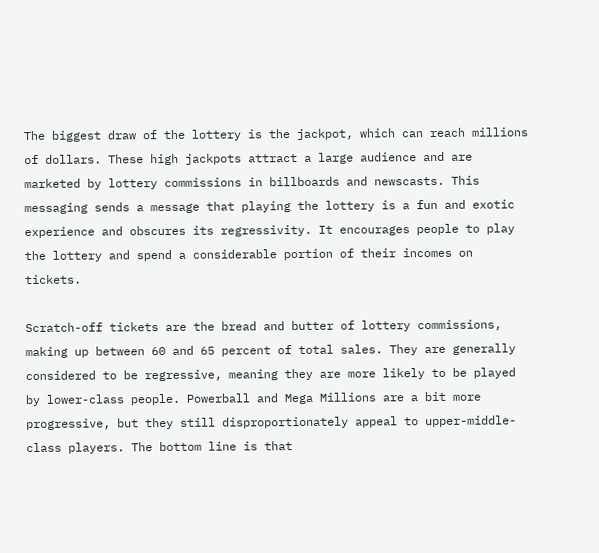The biggest draw of the lottery is the jackpot, which can reach millions of dollars. These high jackpots attract a large audience and are marketed by lottery commissions in billboards and newscasts. This messaging sends a message that playing the lottery is a fun and exotic experience and obscures its regressivity. It encourages people to play the lottery and spend a considerable portion of their incomes on tickets.

Scratch-off tickets are the bread and butter of lottery commissions, making up between 60 and 65 percent of total sales. They are generally considered to be regressive, meaning they are more likely to be played by lower-class people. Powerball and Mega Millions are a bit more progressive, but they still disproportionately appeal to upper-middle-class players. The bottom line is that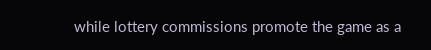while lottery commissions promote the game as a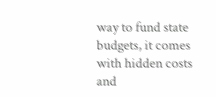way to fund state budgets, it comes with hidden costs and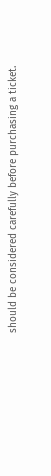should be considered carefully before purchasing a ticket.